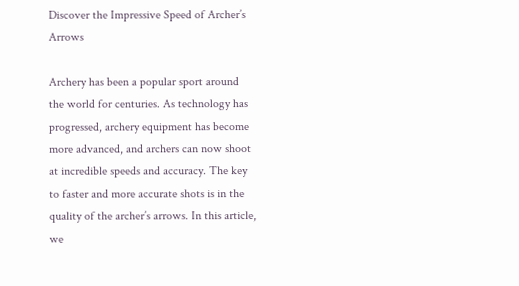Discover the Impressive Speed of Archer’s Arrows

Archery has been a popular sport around the world for centuries. As technology has progressed, archery equipment has become more advanced, and archers can now shoot at incredible speeds and accuracy. The key to faster and more accurate shots is in the quality of the archer’s arrows. In this article, we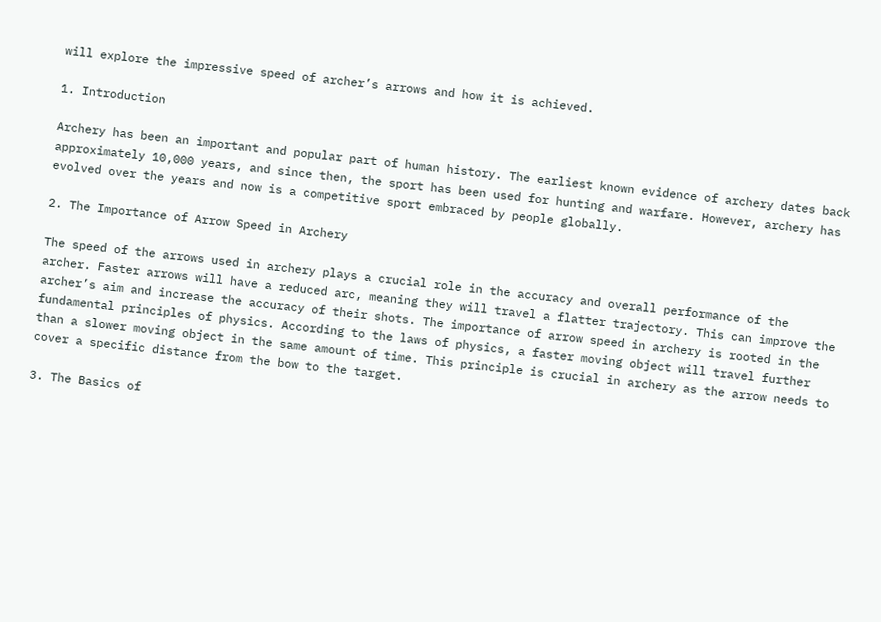will explore the impressive speed of archer’s arrows and how it is achieved.

1. Introduction

Archery has been an important and popular part of human history. The earliest known evidence of archery dates back approximately 10,000 years, and since then, the sport has been used for hunting and warfare. However, archery has evolved over the years and now is a competitive sport embraced by people globally.

2. The Importance of Arrow Speed in Archery

The speed of the arrows used in archery plays a crucial role in the accuracy and overall performance of the archer. Faster arrows will have a reduced arc, meaning they will travel a flatter trajectory. This can improve the archer’s aim and increase the accuracy of their shots. The importance of arrow speed in archery is rooted in the fundamental principles of physics. According to the laws of physics, a faster moving object will travel further than a slower moving object in the same amount of time. This principle is crucial in archery as the arrow needs to cover a specific distance from the bow to the target.

3. The Basics of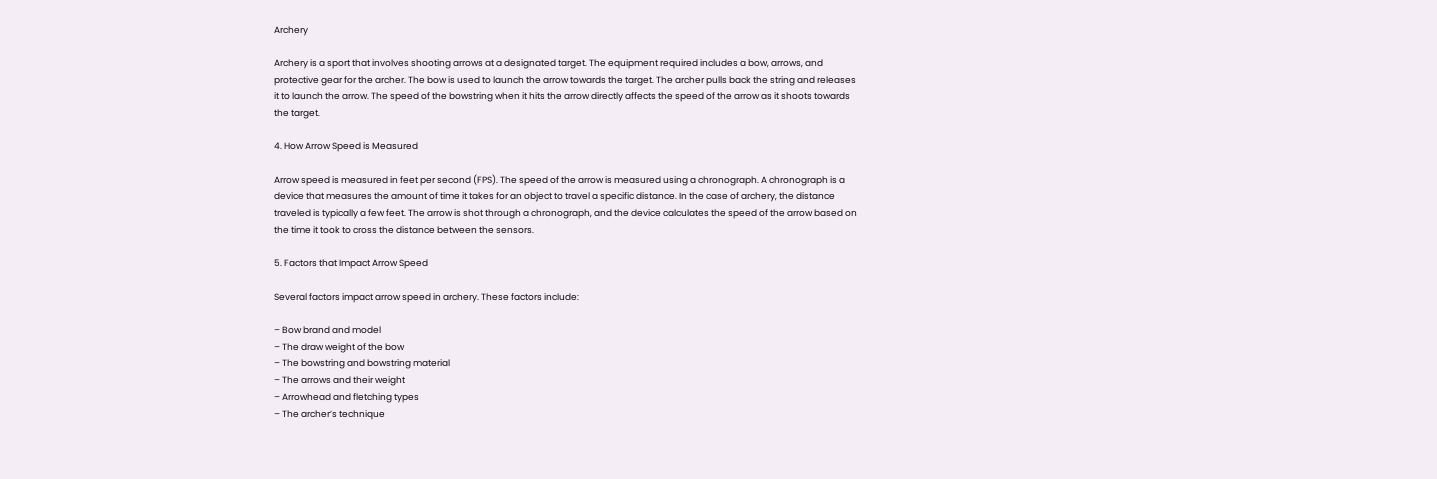Archery

Archery is a sport that involves shooting arrows at a designated target. The equipment required includes a bow, arrows, and protective gear for the archer. The bow is used to launch the arrow towards the target. The archer pulls back the string and releases it to launch the arrow. The speed of the bowstring when it hits the arrow directly affects the speed of the arrow as it shoots towards the target.

4. How Arrow Speed is Measured

Arrow speed is measured in feet per second (FPS). The speed of the arrow is measured using a chronograph. A chronograph is a device that measures the amount of time it takes for an object to travel a specific distance. In the case of archery, the distance traveled is typically a few feet. The arrow is shot through a chronograph, and the device calculates the speed of the arrow based on the time it took to cross the distance between the sensors.

5. Factors that Impact Arrow Speed

Several factors impact arrow speed in archery. These factors include:

– Bow brand and model
– The draw weight of the bow
– The bowstring and bowstring material
– The arrows and their weight
– Arrowhead and fletching types
– The archer’s technique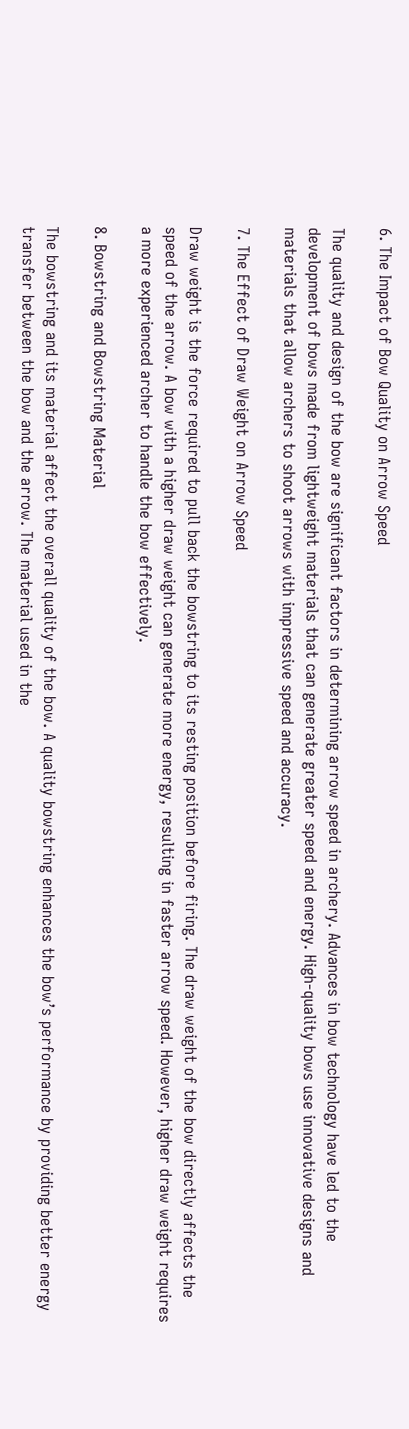6. The Impact of Bow Quality on Arrow Speed

The quality and design of the bow are significant factors in determining arrow speed in archery. Advances in bow technology have led to the development of bows made from lightweight materials that can generate greater speed and energy. High-quality bows use innovative designs and materials that allow archers to shoot arrows with impressive speed and accuracy.

7. The Effect of Draw Weight on Arrow Speed

Draw weight is the force required to pull back the bowstring to its resting position before firing. The draw weight of the bow directly affects the speed of the arrow. A bow with a higher draw weight can generate more energy, resulting in faster arrow speed. However, higher draw weight requires a more experienced archer to handle the bow effectively.

8. Bowstring and Bowstring Material

The bowstring and its material affect the overall quality of the bow. A quality bowstring enhances the bow’s performance by providing better energy transfer between the bow and the arrow. The material used in the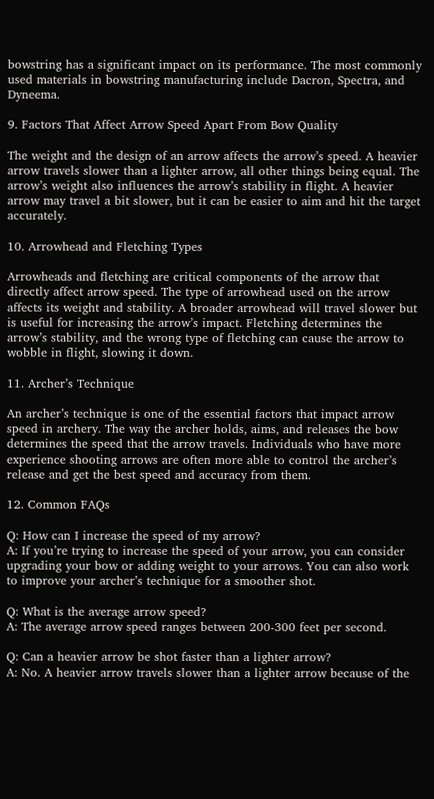bowstring has a significant impact on its performance. The most commonly used materials in bowstring manufacturing include Dacron, Spectra, and Dyneema.

9. Factors That Affect Arrow Speed Apart From Bow Quality

The weight and the design of an arrow affects the arrow’s speed. A heavier arrow travels slower than a lighter arrow, all other things being equal. The arrow’s weight also influences the arrow’s stability in flight. A heavier arrow may travel a bit slower, but it can be easier to aim and hit the target accurately.

10. Arrowhead and Fletching Types

Arrowheads and fletching are critical components of the arrow that directly affect arrow speed. The type of arrowhead used on the arrow affects its weight and stability. A broader arrowhead will travel slower but is useful for increasing the arrow’s impact. Fletching determines the arrow’s stability, and the wrong type of fletching can cause the arrow to wobble in flight, slowing it down.

11. Archer’s Technique

An archer’s technique is one of the essential factors that impact arrow speed in archery. The way the archer holds, aims, and releases the bow determines the speed that the arrow travels. Individuals who have more experience shooting arrows are often more able to control the archer’s release and get the best speed and accuracy from them.

12. Common FAQs

Q: How can I increase the speed of my arrow?
A: If you’re trying to increase the speed of your arrow, you can consider upgrading your bow or adding weight to your arrows. You can also work to improve your archer’s technique for a smoother shot.

Q: What is the average arrow speed?
A: The average arrow speed ranges between 200-300 feet per second.

Q: Can a heavier arrow be shot faster than a lighter arrow?
A: No. A heavier arrow travels slower than a lighter arrow because of the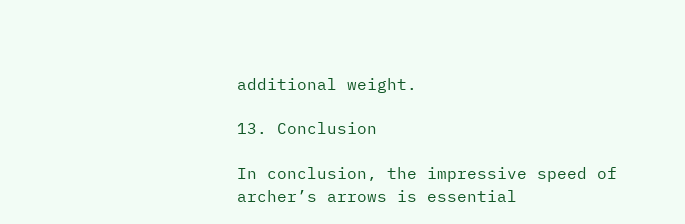additional weight.

13. Conclusion

In conclusion, the impressive speed of archer’s arrows is essential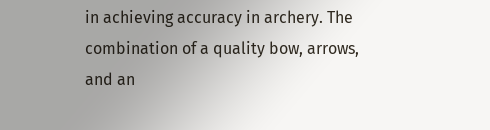in achieving accuracy in archery. The combination of a quality bow, arrows, and an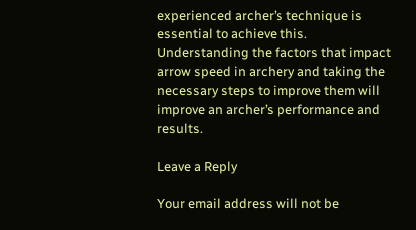experienced archer’s technique is essential to achieve this. Understanding the factors that impact arrow speed in archery and taking the necessary steps to improve them will improve an archer’s performance and results.

Leave a Reply

Your email address will not be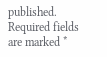published. Required fields are marked *